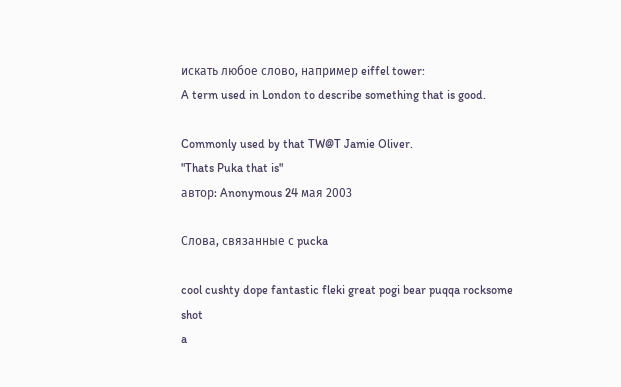искать любое слово, например eiffel tower:
A term used in London to describe something that is good.

Commonly used by that TW@T Jamie Oliver.
"Thats Puka that is"
автор: Anonymous 24 мая 2003

Слова, связанные с pucka

cool cushty dope fantastic fleki great pogi bear puqqa rocksome shot
a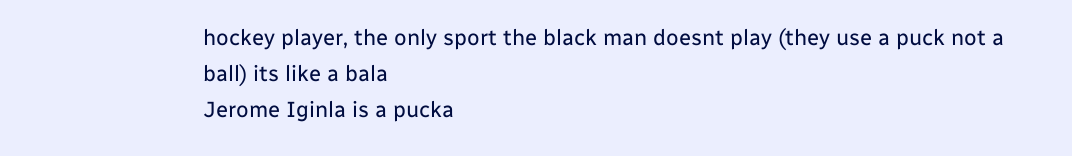hockey player, the only sport the black man doesnt play (they use a puck not a ball) its like a bala
Jerome Iginla is a pucka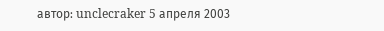автор: unclecraker 5 апреля 2003